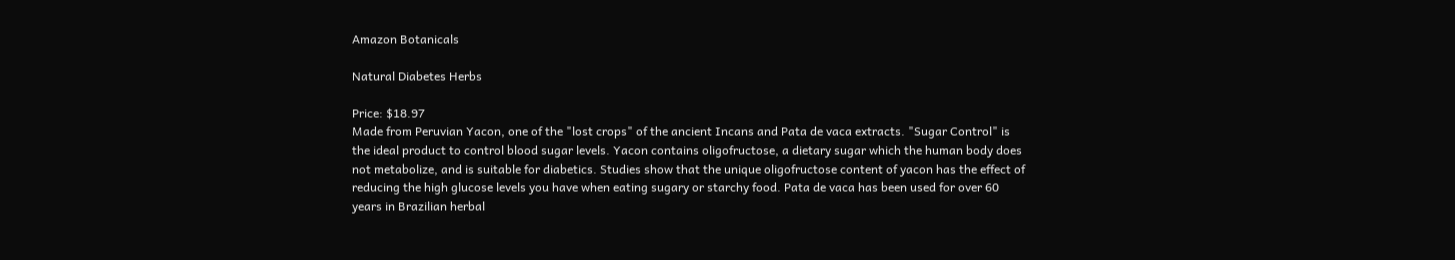Amazon Botanicals

Natural Diabetes Herbs

Price: $18.97
Made from Peruvian Yacon, one of the "lost crops" of the ancient Incans and Pata de vaca extracts. "Sugar Control" is the ideal product to control blood sugar levels. Yacon contains oligofructose, a dietary sugar which the human body does not metabolize, and is suitable for diabetics. Studies show that the unique oligofructose content of yacon has the effect of reducing the high glucose levels you have when eating sugary or starchy food. Pata de vaca has been used for over 60 years in Brazilian herbal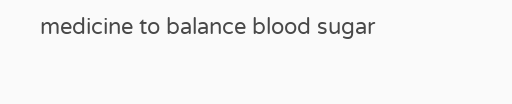medicine to balance blood sugar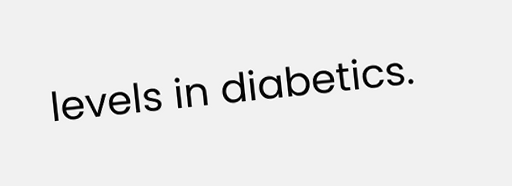levels in diabetics.